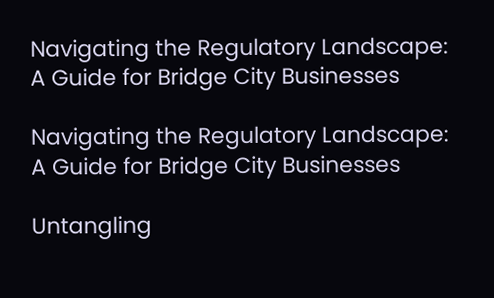Navigating the Regulatory Landscape: A Guide for Bridge City Businesses

Navigating the Regulatory Landscape: A Guide for Bridge City Businesses

Untangling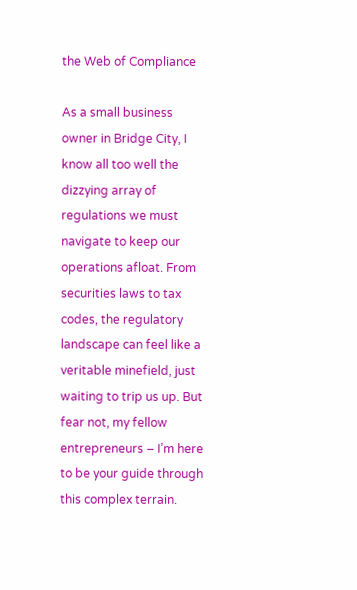the Web of Compliance

As a small business owner in Bridge City, I know all too well the dizzying array of regulations we must navigate to keep our operations afloat. From securities laws to tax codes, the regulatory landscape can feel like a veritable minefield, just waiting to trip us up. But fear not, my fellow entrepreneurs – I’m here to be your guide through this complex terrain.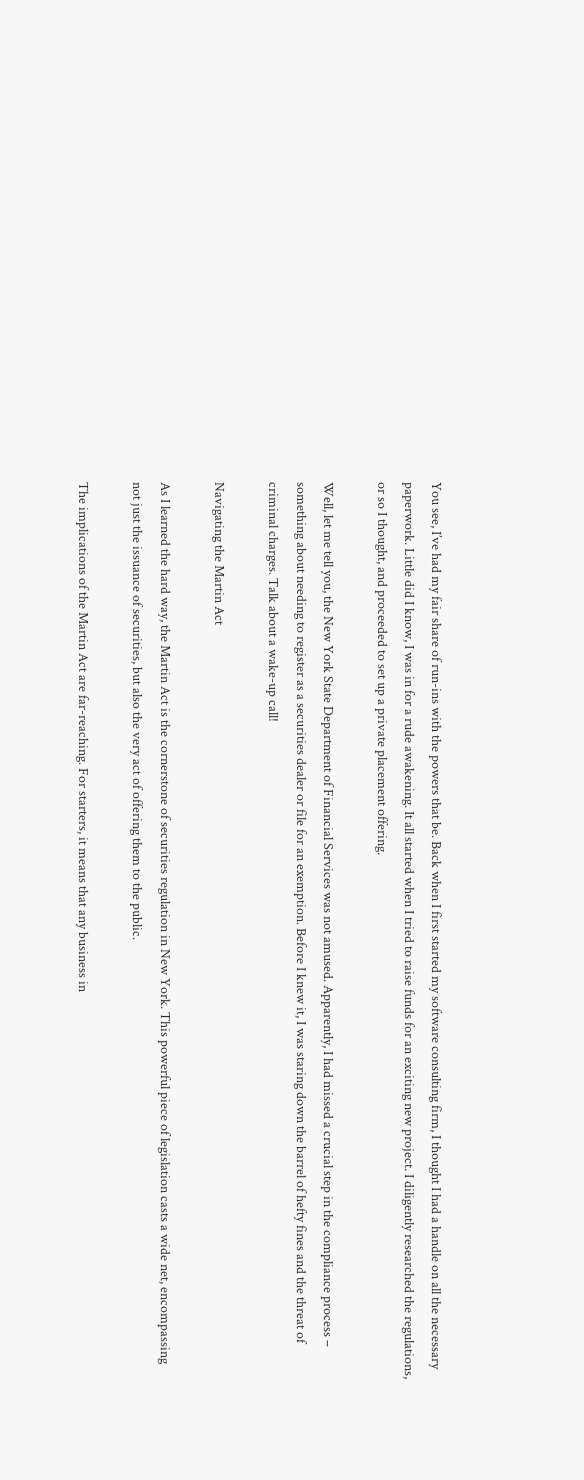You see, I’ve had my fair share of run-ins with the powers that be. Back when I first started my software consulting firm, I thought I had a handle on all the necessary paperwork. Little did I know, I was in for a rude awakening. It all started when I tried to raise funds for an exciting new project. I diligently researched the regulations, or so I thought, and proceeded to set up a private placement offering.

Well, let me tell you, the New York State Department of Financial Services was not amused. Apparently, I had missed a crucial step in the compliance process – something about needing to register as a securities dealer or file for an exemption. Before I knew it, I was staring down the barrel of hefty fines and the threat of criminal charges. Talk about a wake-up call!

Navigating the Martin Act

As I learned the hard way, the Martin Act is the cornerstone of securities regulation in New York. This powerful piece of legislation casts a wide net, encompassing not just the issuance of securities, but also the very act of offering them to the public.

The implications of the Martin Act are far-reaching. For starters, it means that any business in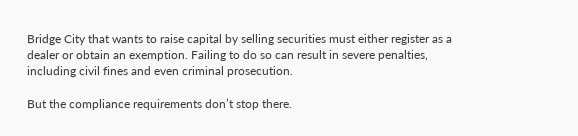Bridge City that wants to raise capital by selling securities must either register as a dealer or obtain an exemption. Failing to do so can result in severe penalties, including civil fines and even criminal prosecution.

But the compliance requirements don’t stop there.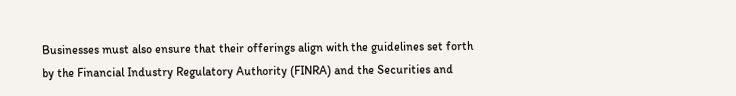Businesses must also ensure that their offerings align with the guidelines set forth by the Financial Industry Regulatory Authority (FINRA) and the Securities and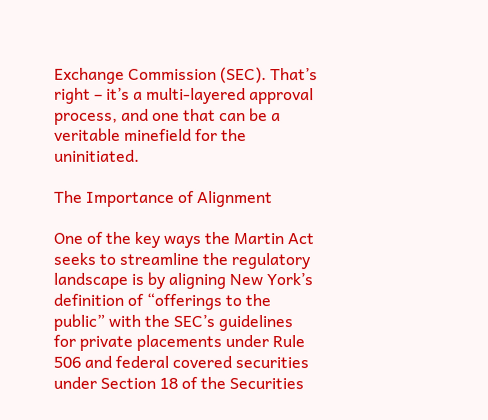Exchange Commission (SEC). That’s right – it’s a multi-layered approval process, and one that can be a veritable minefield for the uninitiated.

The Importance of Alignment

One of the key ways the Martin Act seeks to streamline the regulatory landscape is by aligning New York’s definition of “offerings to the public” with the SEC’s guidelines for private placements under Rule 506 and federal covered securities under Section 18 of the Securities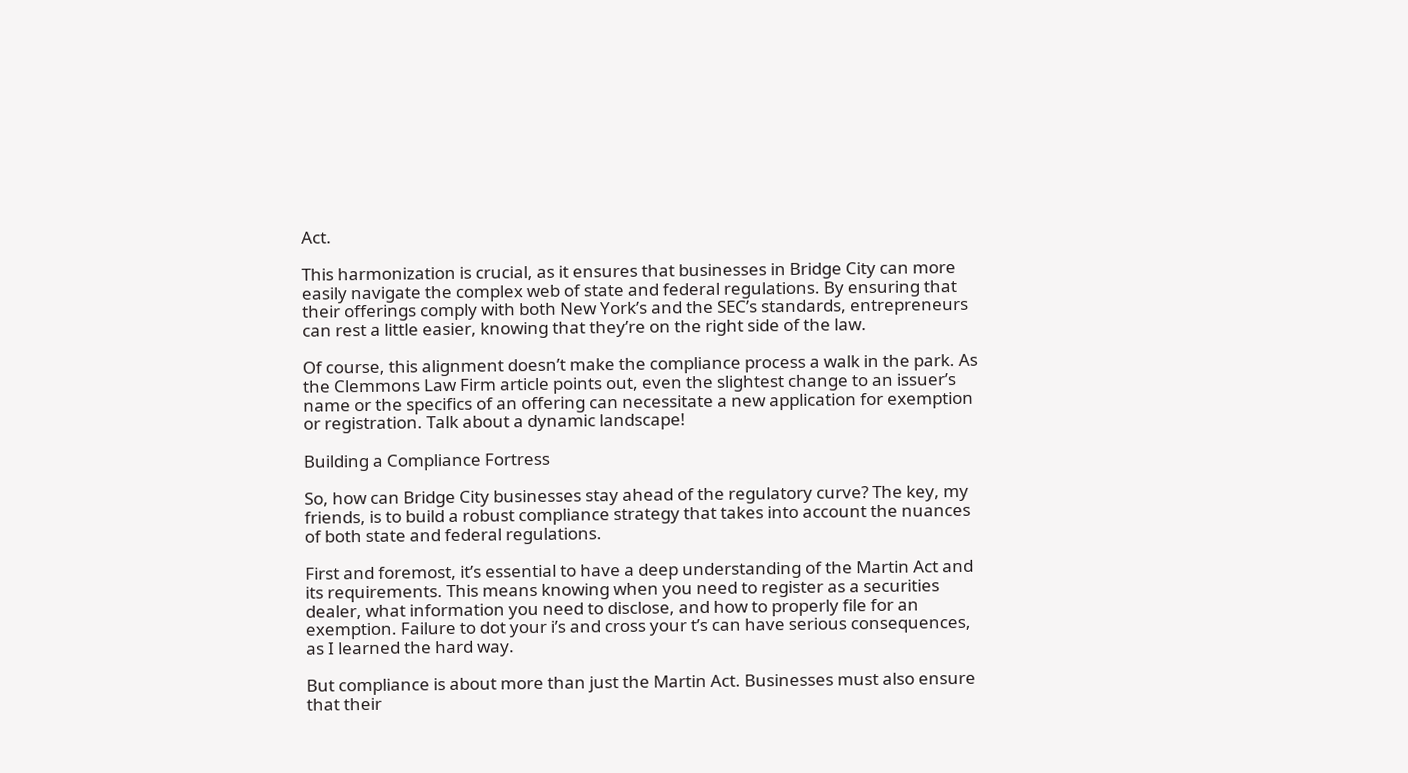Act.

This harmonization is crucial, as it ensures that businesses in Bridge City can more easily navigate the complex web of state and federal regulations. By ensuring that their offerings comply with both New York’s and the SEC’s standards, entrepreneurs can rest a little easier, knowing that they’re on the right side of the law.

Of course, this alignment doesn’t make the compliance process a walk in the park. As the Clemmons Law Firm article points out, even the slightest change to an issuer’s name or the specifics of an offering can necessitate a new application for exemption or registration. Talk about a dynamic landscape!

Building a Compliance Fortress

So, how can Bridge City businesses stay ahead of the regulatory curve? The key, my friends, is to build a robust compliance strategy that takes into account the nuances of both state and federal regulations.

First and foremost, it’s essential to have a deep understanding of the Martin Act and its requirements. This means knowing when you need to register as a securities dealer, what information you need to disclose, and how to properly file for an exemption. Failure to dot your i’s and cross your t’s can have serious consequences, as I learned the hard way.

But compliance is about more than just the Martin Act. Businesses must also ensure that their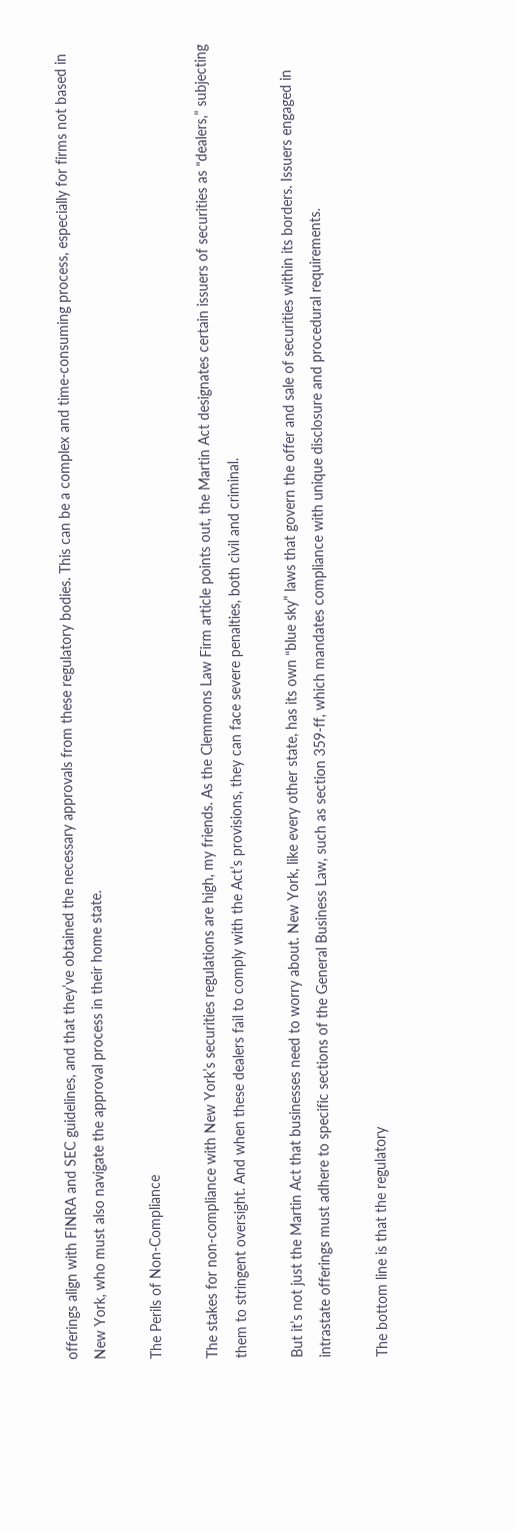offerings align with FINRA and SEC guidelines, and that they’ve obtained the necessary approvals from these regulatory bodies. This can be a complex and time-consuming process, especially for firms not based in New York, who must also navigate the approval process in their home state.

The Perils of Non-Compliance

The stakes for non-compliance with New York’s securities regulations are high, my friends. As the Clemmons Law Firm article points out, the Martin Act designates certain issuers of securities as “dealers,” subjecting them to stringent oversight. And when these dealers fail to comply with the Act’s provisions, they can face severe penalties, both civil and criminal.

But it’s not just the Martin Act that businesses need to worry about. New York, like every other state, has its own “blue sky” laws that govern the offer and sale of securities within its borders. Issuers engaged in intrastate offerings must adhere to specific sections of the General Business Law, such as section 359-ff, which mandates compliance with unique disclosure and procedural requirements.

The bottom line is that the regulatory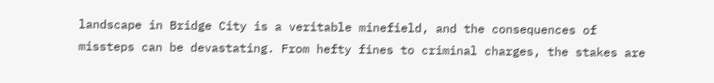landscape in Bridge City is a veritable minefield, and the consequences of missteps can be devastating. From hefty fines to criminal charges, the stakes are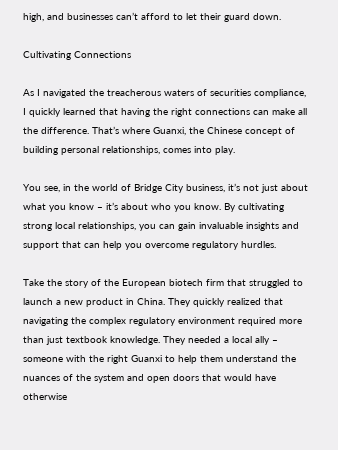high, and businesses can’t afford to let their guard down.

Cultivating Connections

As I navigated the treacherous waters of securities compliance, I quickly learned that having the right connections can make all the difference. That’s where Guanxi, the Chinese concept of building personal relationships, comes into play.

You see, in the world of Bridge City business, it’s not just about what you know – it’s about who you know. By cultivating strong local relationships, you can gain invaluable insights and support that can help you overcome regulatory hurdles.

Take the story of the European biotech firm that struggled to launch a new product in China. They quickly realized that navigating the complex regulatory environment required more than just textbook knowledge. They needed a local ally – someone with the right Guanxi to help them understand the nuances of the system and open doors that would have otherwise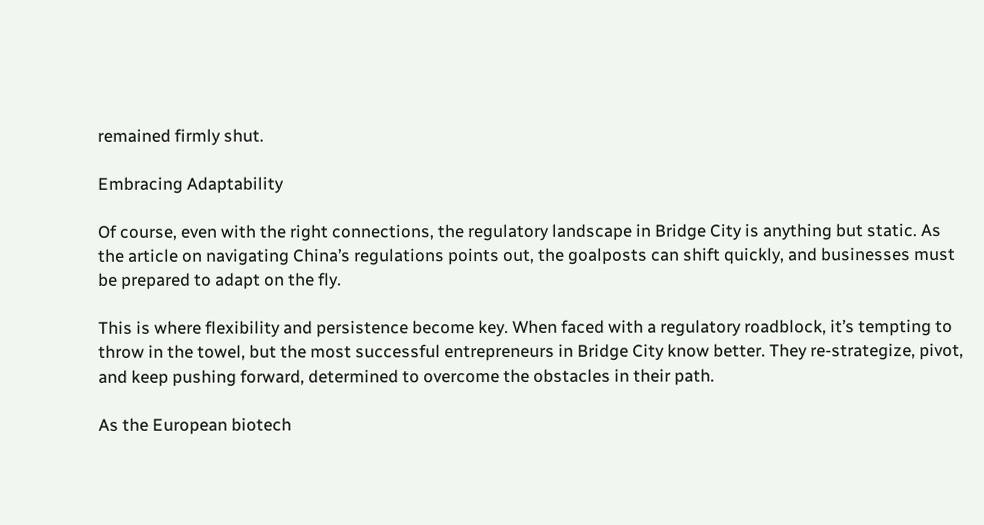remained firmly shut.

Embracing Adaptability

Of course, even with the right connections, the regulatory landscape in Bridge City is anything but static. As the article on navigating China’s regulations points out, the goalposts can shift quickly, and businesses must be prepared to adapt on the fly.

This is where flexibility and persistence become key. When faced with a regulatory roadblock, it’s tempting to throw in the towel, but the most successful entrepreneurs in Bridge City know better. They re-strategize, pivot, and keep pushing forward, determined to overcome the obstacles in their path.

As the European biotech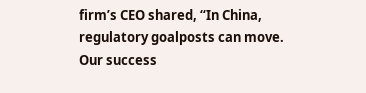firm’s CEO shared, “In China, regulatory goalposts can move. Our success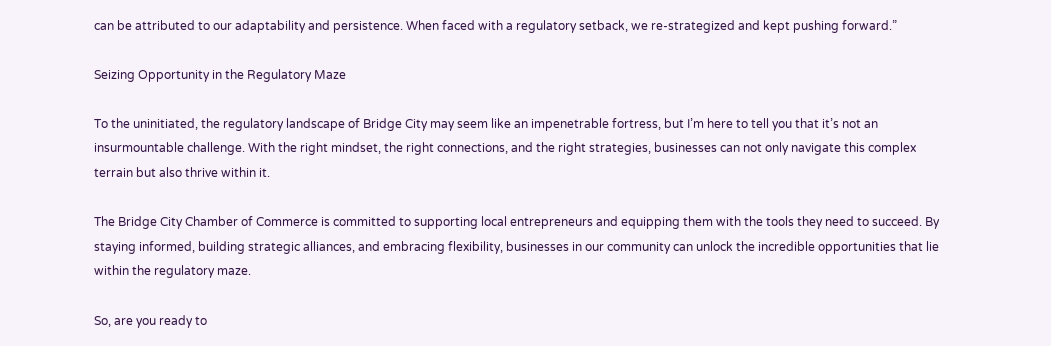can be attributed to our adaptability and persistence. When faced with a regulatory setback, we re-strategized and kept pushing forward.”

Seizing Opportunity in the Regulatory Maze

To the uninitiated, the regulatory landscape of Bridge City may seem like an impenetrable fortress, but I’m here to tell you that it’s not an insurmountable challenge. With the right mindset, the right connections, and the right strategies, businesses can not only navigate this complex terrain but also thrive within it.

The Bridge City Chamber of Commerce is committed to supporting local entrepreneurs and equipping them with the tools they need to succeed. By staying informed, building strategic alliances, and embracing flexibility, businesses in our community can unlock the incredible opportunities that lie within the regulatory maze.

So, are you ready to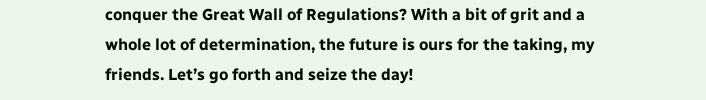conquer the Great Wall of Regulations? With a bit of grit and a whole lot of determination, the future is ours for the taking, my friends. Let’s go forth and seize the day!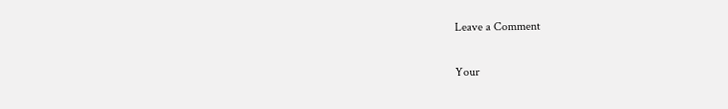Leave a Comment

Your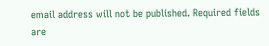email address will not be published. Required fields are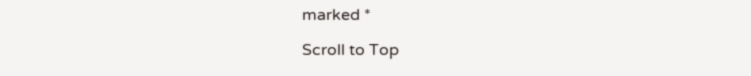marked *

Scroll to Top